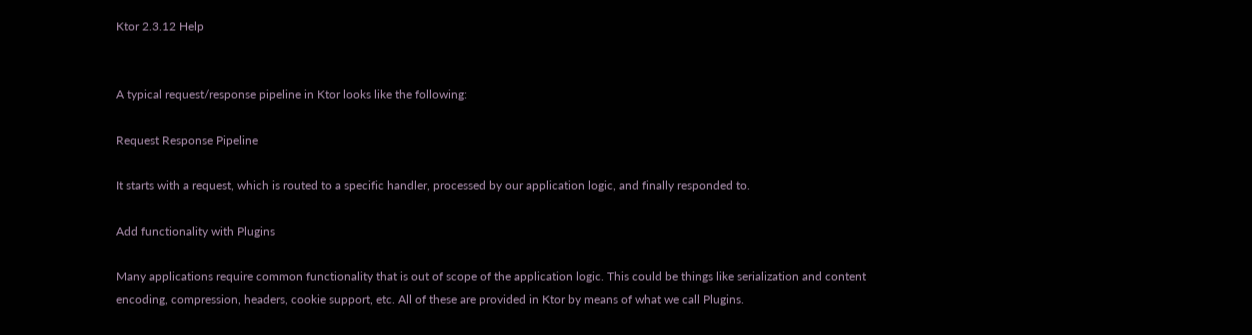Ktor 2.3.12 Help


A typical request/response pipeline in Ktor looks like the following:

Request Response Pipeline

It starts with a request, which is routed to a specific handler, processed by our application logic, and finally responded to.

Add functionality with Plugins

Many applications require common functionality that is out of scope of the application logic. This could be things like serialization and content encoding, compression, headers, cookie support, etc. All of these are provided in Ktor by means of what we call Plugins.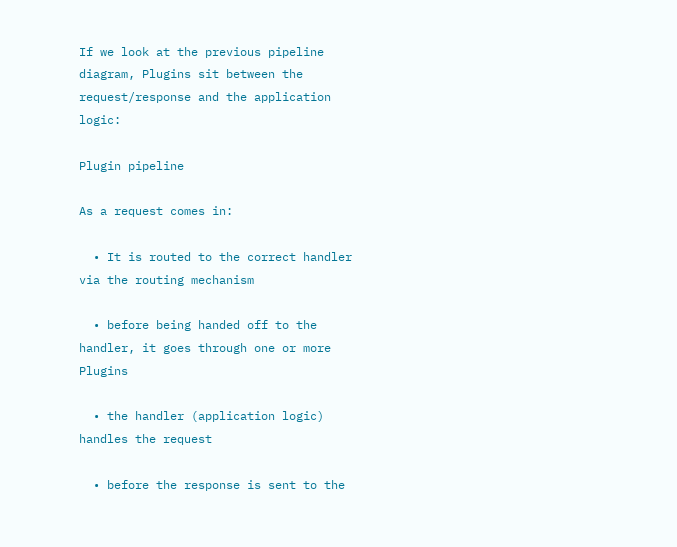If we look at the previous pipeline diagram, Plugins sit between the request/response and the application logic:

Plugin pipeline

As a request comes in:

  • It is routed to the correct handler via the routing mechanism

  • before being handed off to the handler, it goes through one or more Plugins

  • the handler (application logic) handles the request

  • before the response is sent to the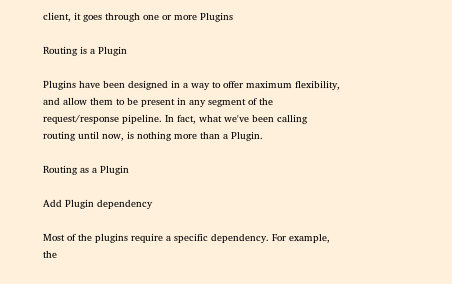client, it goes through one or more Plugins

Routing is a Plugin

Plugins have been designed in a way to offer maximum flexibility, and allow them to be present in any segment of the request/response pipeline. In fact, what we've been calling routing until now, is nothing more than a Plugin.

Routing as a Plugin

Add Plugin dependency

Most of the plugins require a specific dependency. For example, the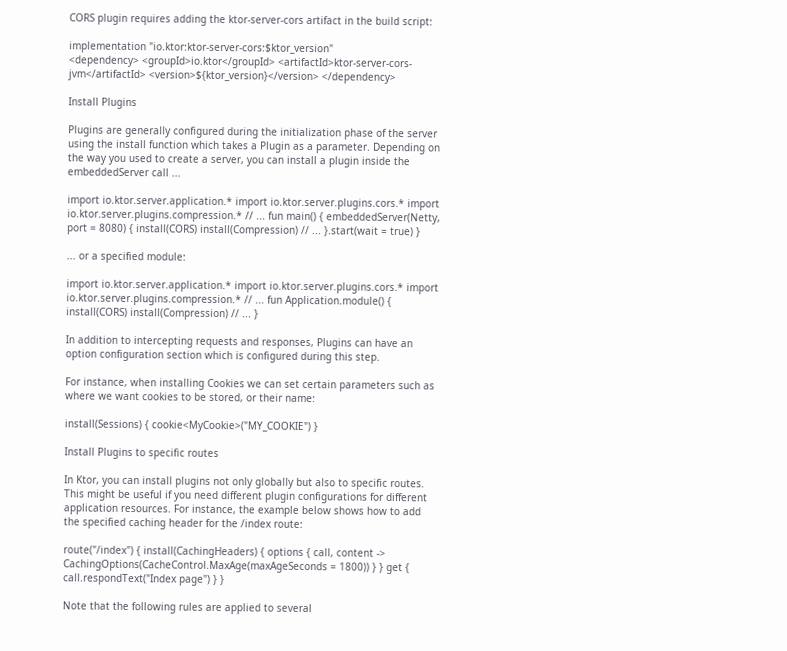CORS plugin requires adding the ktor-server-cors artifact in the build script:

implementation "io.ktor:ktor-server-cors:$ktor_version"
<dependency> <groupId>io.ktor</groupId> <artifactId>ktor-server-cors-jvm</artifactId> <version>${ktor_version}</version> </dependency>

Install Plugins

Plugins are generally configured during the initialization phase of the server using the install function which takes a Plugin as a parameter. Depending on the way you used to create a server, you can install a plugin inside the embeddedServer call ...

import io.ktor.server.application.* import io.ktor.server.plugins.cors.* import io.ktor.server.plugins.compression.* // ... fun main() { embeddedServer(Netty, port = 8080) { install(CORS) install(Compression) // ... }.start(wait = true) }

... or a specified module:

import io.ktor.server.application.* import io.ktor.server.plugins.cors.* import io.ktor.server.plugins.compression.* // ... fun Application.module() { install(CORS) install(Compression) // ... }

In addition to intercepting requests and responses, Plugins can have an option configuration section which is configured during this step.

For instance, when installing Cookies we can set certain parameters such as where we want cookies to be stored, or their name:

install(Sessions) { cookie<MyCookie>("MY_COOKIE") }

Install Plugins to specific routes

In Ktor, you can install plugins not only globally but also to specific routes. This might be useful if you need different plugin configurations for different application resources. For instance, the example below shows how to add the specified caching header for the /index route:

route("/index") { install(CachingHeaders) { options { call, content -> CachingOptions(CacheControl.MaxAge(maxAgeSeconds = 1800)) } } get { call.respondText("Index page") } }

Note that the following rules are applied to several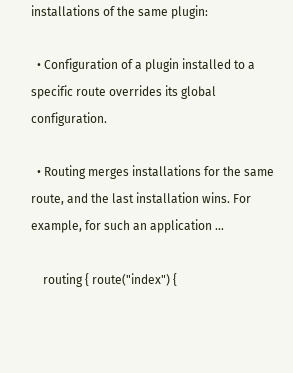installations of the same plugin:

  • Configuration of a plugin installed to a specific route overrides its global configuration.

  • Routing merges installations for the same route, and the last installation wins. For example, for such an application ...

    routing { route("index") {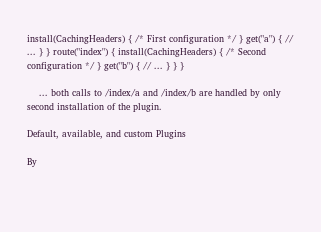install(CachingHeaders) { /* First configuration */ } get("a") { // ... } } route("index") { install(CachingHeaders) { /* Second configuration */ } get("b") { // ... } } }

    ... both calls to /index/a and /index/b are handled by only second installation of the plugin.

Default, available, and custom Plugins

By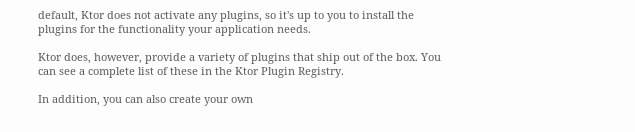default, Ktor does not activate any plugins, so it's up to you to install the plugins for the functionality your application needs.

Ktor does, however, provide a variety of plugins that ship out of the box. You can see a complete list of these in the Ktor Plugin Registry.

In addition, you can also create your own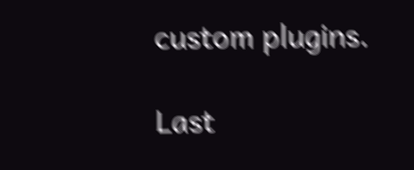custom plugins.

Last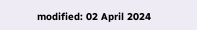modified: 02 April 2024